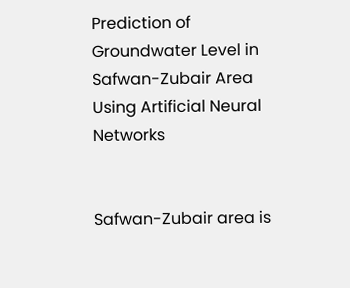Prediction of Groundwater Level in Safwan-Zubair Area Using Artificial Neural Networks


Safwan-Zubair area is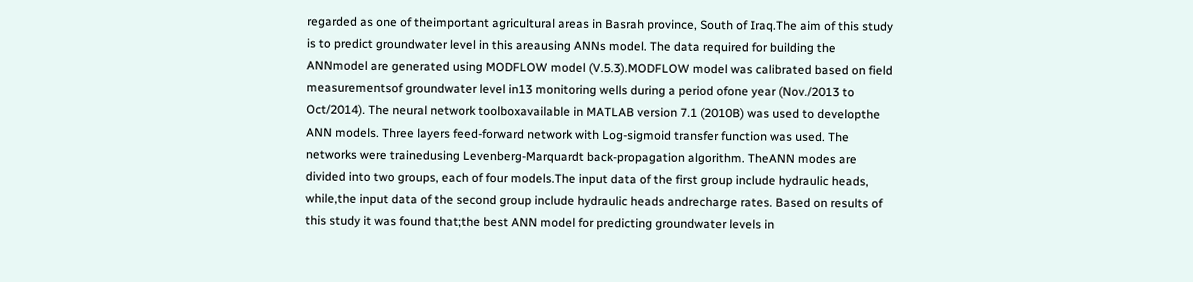regarded as one of theimportant agricultural areas in Basrah province, South of Iraq.The aim of this study is to predict groundwater level in this areausing ANNs model. The data required for building the ANNmodel are generated using MODFLOW model (V.5.3).MODFLOW model was calibrated based on field measurementsof groundwater level in13 monitoring wells during a period ofone year (Nov./2013 to Oct/2014). The neural network toolboxavailable in MATLAB version 7.1 (2010B) was used to developthe ANN models. Three layers feed-forward network with Log-sigmoid transfer function was used. The networks were trainedusing Levenberg-Marquardt back-propagation algorithm. TheANN modes are divided into two groups, each of four models.The input data of the first group include hydraulic heads, while,the input data of the second group include hydraulic heads andrecharge rates. Based on results of this study it was found that;the best ANN model for predicting groundwater levels in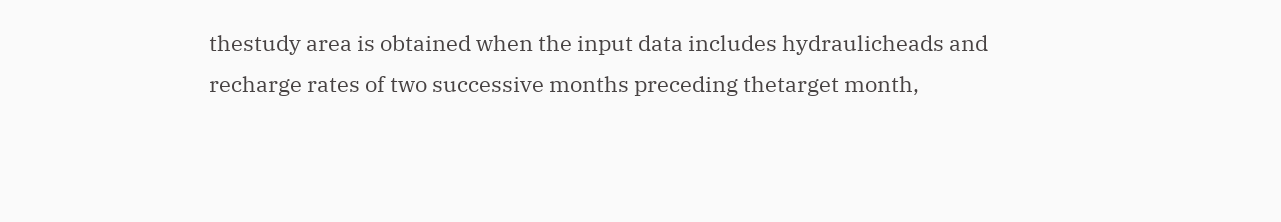thestudy area is obtained when the input data includes hydraulicheads and recharge rates of two successive months preceding thetarget month,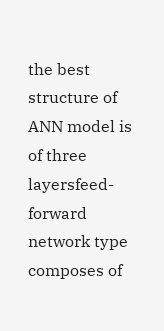the best structure of ANN model is of three layersfeed-forward network type composes of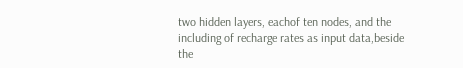two hidden layers, eachof ten nodes, and the including of recharge rates as input data,beside the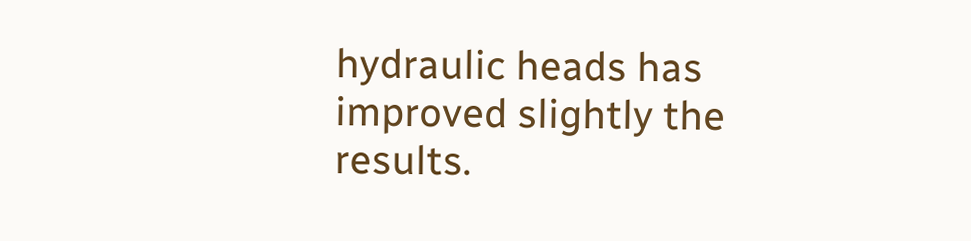hydraulic heads has improved slightly the results.